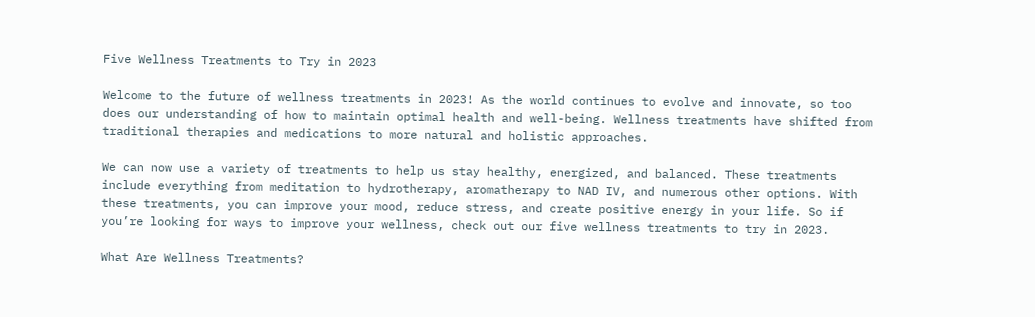Five Wellness Treatments to Try in 2023

Welcome to the future of wellness treatments in 2023! As the world continues to evolve and innovate, so too does our understanding of how to maintain optimal health and well-being. Wellness treatments have shifted from traditional therapies and medications to more natural and holistic approaches.

We can now use a variety of treatments to help us stay healthy, energized, and balanced. These treatments include everything from meditation to hydrotherapy, aromatherapy to NAD IV, and numerous other options. With these treatments, you can improve your mood, reduce stress, and create positive energy in your life. So if you’re looking for ways to improve your wellness, check out our five wellness treatments to try in 2023.

What Are Wellness Treatments?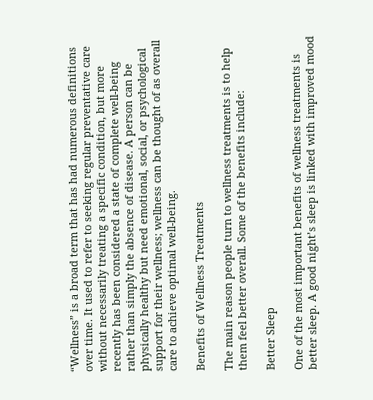“Wellness” is a broad term that has had numerous definitions over time. It used to refer to seeking regular preventative care without necessarily treating a specific condition, but more recently has been considered a state of complete well-being rather than simply the absence of disease. A person can be physically healthy but need emotional, social, or psychological support for their wellness; wellness can be thought of as overall care to achieve optimal well-being.

Benefits of Wellness Treatments

The main reason people turn to wellness treatments is to help them feel better overall. Some of the benefits include:

Better Sleep

One of the most important benefits of wellness treatments is better sleep. A good night’s sleep is linked with improved mood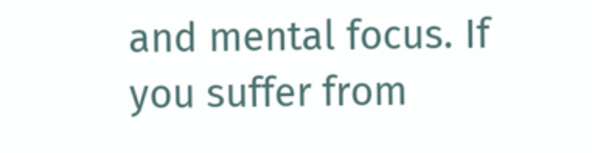and mental focus. If you suffer from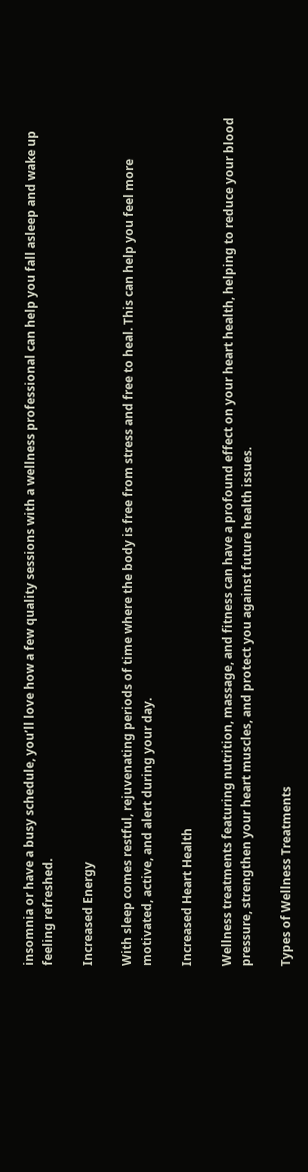insomnia or have a busy schedule, you’ll love how a few quality sessions with a wellness professional can help you fall asleep and wake up feeling refreshed.

Increased Energy

With sleep comes restful, rejuvenating periods of time where the body is free from stress and free to heal. This can help you feel more motivated, active, and alert during your day.

Increased Heart Health

Wellness treatments featuring nutrition, massage, and fitness can have a profound effect on your heart health, helping to reduce your blood pressure, strengthen your heart muscles, and protect you against future health issues.

Types of Wellness Treatments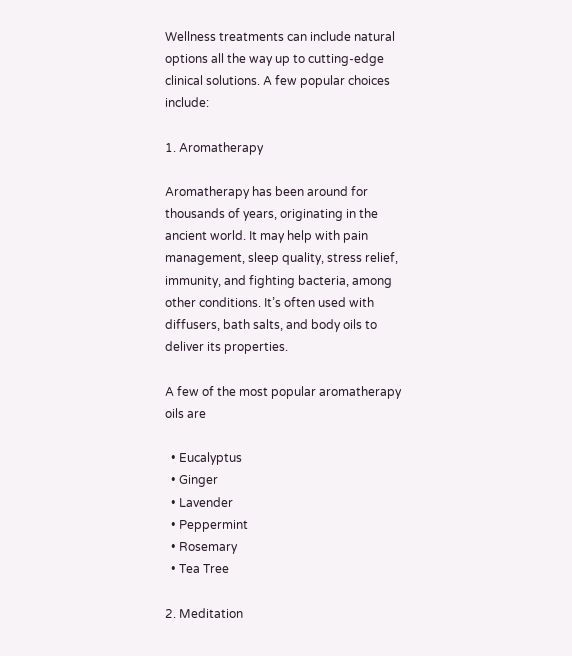Wellness treatments can include natural options all the way up to cutting-edge clinical solutions. A few popular choices include:

1. Aromatherapy

Aromatherapy has been around for thousands of years, originating in the ancient world. It may help with pain management, sleep quality, stress relief, immunity, and fighting bacteria, among other conditions. It’s often used with diffusers, bath salts, and body oils to deliver its properties.

A few of the most popular aromatherapy oils are

  • Eucalyptus
  • Ginger
  • Lavender
  • Peppermint
  • Rosemary
  • Tea Tree

2. Meditation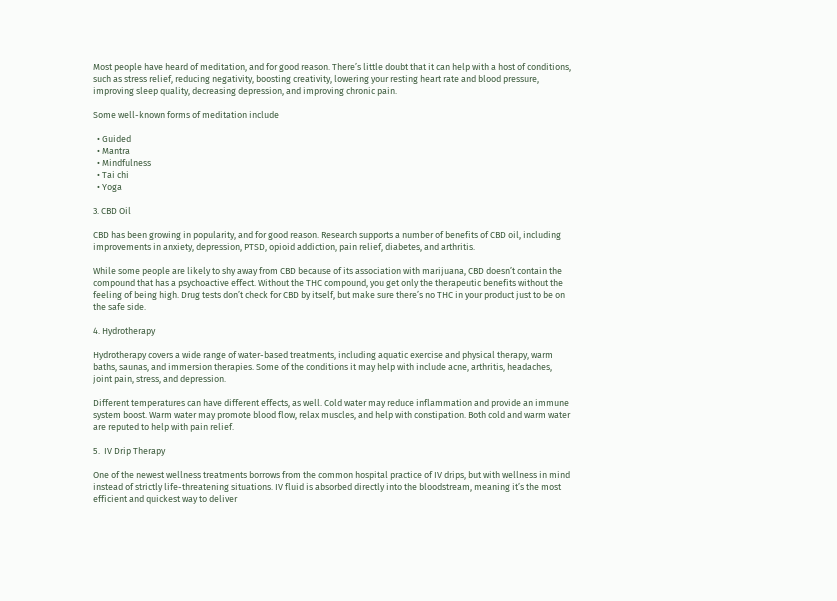Most people have heard of meditation, and for good reason. There’s little doubt that it can help with a host of conditions, such as stress relief, reducing negativity, boosting creativity, lowering your resting heart rate and blood pressure, improving sleep quality, decreasing depression, and improving chronic pain.

Some well-known forms of meditation include

  • Guided
  • Mantra
  • Mindfulness
  • Tai chi
  • Yoga

3. CBD Oil

CBD has been growing in popularity, and for good reason. Research supports a number of benefits of CBD oil, including improvements in anxiety, depression, PTSD, opioid addiction, pain relief, diabetes, and arthritis.

While some people are likely to shy away from CBD because of its association with marijuana, CBD doesn’t contain the compound that has a psychoactive effect. Without the THC compound, you get only the therapeutic benefits without the feeling of being high. Drug tests don’t check for CBD by itself, but make sure there’s no THC in your product just to be on the safe side.

4. Hydrotherapy

Hydrotherapy covers a wide range of water-based treatments, including aquatic exercise and physical therapy, warm baths, saunas, and immersion therapies. Some of the conditions it may help with include acne, arthritis, headaches, joint pain, stress, and depression.

Different temperatures can have different effects, as well. Cold water may reduce inflammation and provide an immune system boost. Warm water may promote blood flow, relax muscles, and help with constipation. Both cold and warm water are reputed to help with pain relief.

5.  IV Drip Therapy

One of the newest wellness treatments borrows from the common hospital practice of IV drips, but with wellness in mind instead of strictly life-threatening situations. IV fluid is absorbed directly into the bloodstream, meaning it’s the most efficient and quickest way to deliver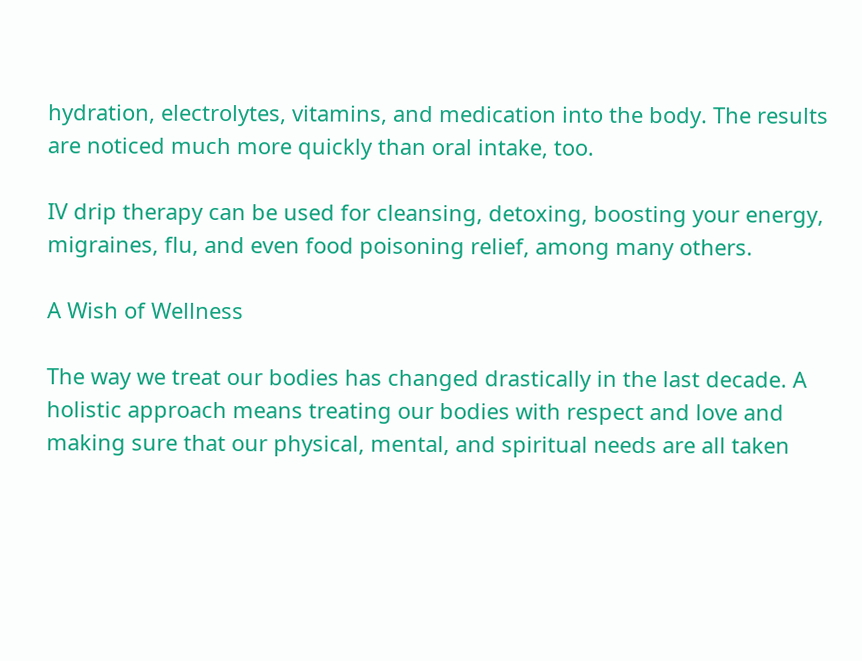hydration, electrolytes, vitamins, and medication into the body. The results are noticed much more quickly than oral intake, too.

IV drip therapy can be used for cleansing, detoxing, boosting your energy, migraines, flu, and even food poisoning relief, among many others.

A Wish of Wellness

The way we treat our bodies has changed drastically in the last decade. A holistic approach means treating our bodies with respect and love and making sure that our physical, mental, and spiritual needs are all taken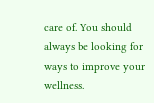care of. You should always be looking for ways to improve your wellness.